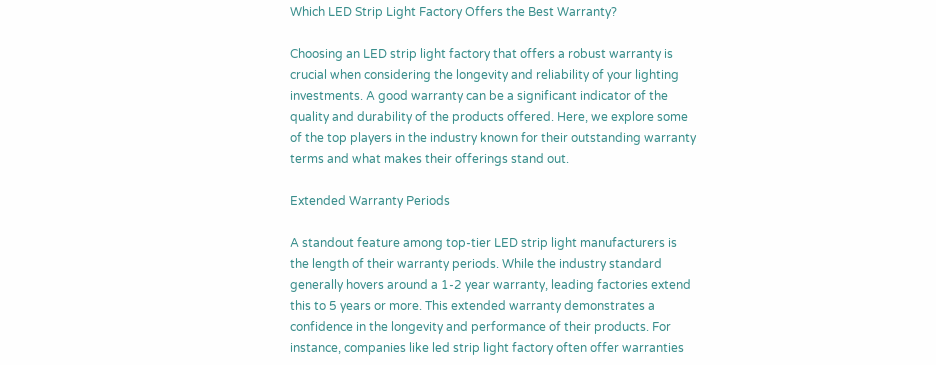Which LED Strip Light Factory Offers the Best Warranty?

Choosing an LED strip light factory that offers a robust warranty is crucial when considering the longevity and reliability of your lighting investments. A good warranty can be a significant indicator of the quality and durability of the products offered. Here, we explore some of the top players in the industry known for their outstanding warranty terms and what makes their offerings stand out.

Extended Warranty Periods

A standout feature among top-tier LED strip light manufacturers is the length of their warranty periods. While the industry standard generally hovers around a 1-2 year warranty, leading factories extend this to 5 years or more. This extended warranty demonstrates a confidence in the longevity and performance of their products. For instance, companies like led strip light factory often offer warranties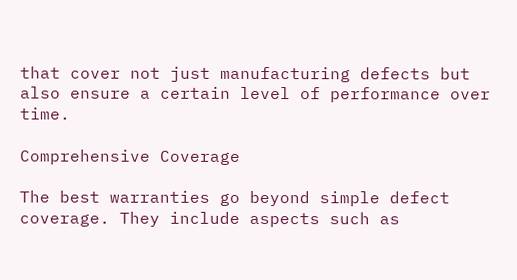that cover not just manufacturing defects but also ensure a certain level of performance over time.

Comprehensive Coverage

The best warranties go beyond simple defect coverage. They include aspects such as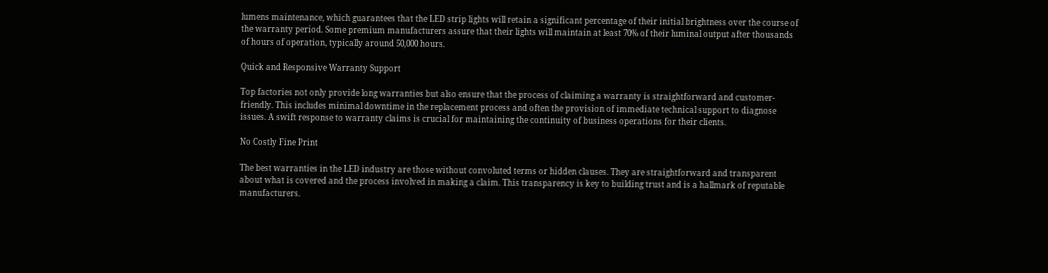lumens maintenance, which guarantees that the LED strip lights will retain a significant percentage of their initial brightness over the course of the warranty period. Some premium manufacturers assure that their lights will maintain at least 70% of their luminal output after thousands of hours of operation, typically around 50,000 hours.

Quick and Responsive Warranty Support

Top factories not only provide long warranties but also ensure that the process of claiming a warranty is straightforward and customer-friendly. This includes minimal downtime in the replacement process and often the provision of immediate technical support to diagnose issues. A swift response to warranty claims is crucial for maintaining the continuity of business operations for their clients.

No Costly Fine Print

The best warranties in the LED industry are those without convoluted terms or hidden clauses. They are straightforward and transparent about what is covered and the process involved in making a claim. This transparency is key to building trust and is a hallmark of reputable manufacturers.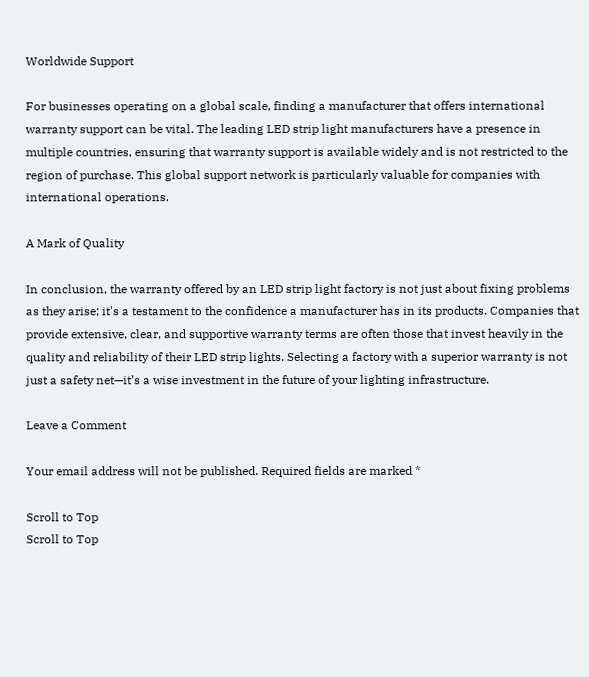Worldwide Support

For businesses operating on a global scale, finding a manufacturer that offers international warranty support can be vital. The leading LED strip light manufacturers have a presence in multiple countries, ensuring that warranty support is available widely and is not restricted to the region of purchase. This global support network is particularly valuable for companies with international operations.

A Mark of Quality

In conclusion, the warranty offered by an LED strip light factory is not just about fixing problems as they arise; it's a testament to the confidence a manufacturer has in its products. Companies that provide extensive, clear, and supportive warranty terms are often those that invest heavily in the quality and reliability of their LED strip lights. Selecting a factory with a superior warranty is not just a safety net—it’s a wise investment in the future of your lighting infrastructure.

Leave a Comment

Your email address will not be published. Required fields are marked *

Scroll to Top
Scroll to Top